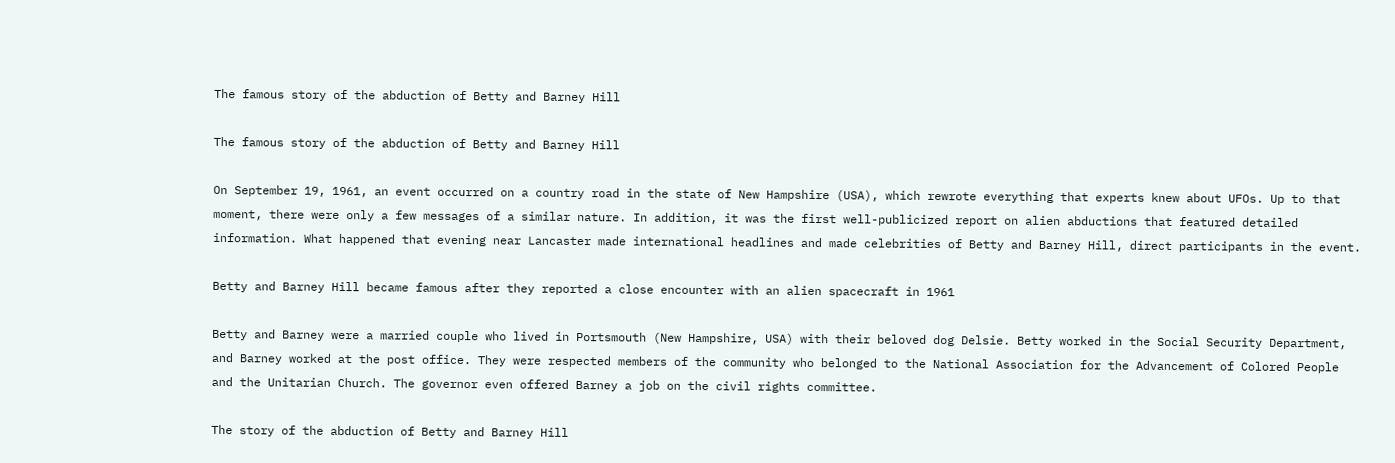The famous story of the abduction of Betty and Barney Hill

The famous story of the abduction of Betty and Barney Hill

On September 19, 1961, an event occurred on a country road in the state of New Hampshire (USA), which rewrote everything that experts knew about UFOs. Up to that moment, there were only a few messages of a similar nature. In addition, it was the first well-publicized report on alien abductions that featured detailed information. What happened that evening near Lancaster made international headlines and made celebrities of Betty and Barney Hill, direct participants in the event.

Betty and Barney Hill became famous after they reported a close encounter with an alien spacecraft in 1961

Betty and Barney were a married couple who lived in Portsmouth (New Hampshire, USA) with their beloved dog Delsie. Betty worked in the Social Security Department, and Barney worked at the post office. They were respected members of the community who belonged to the National Association for the Advancement of Colored People and the Unitarian Church. The governor even offered Barney a job on the civil rights committee.

The story of the abduction of Betty and Barney Hill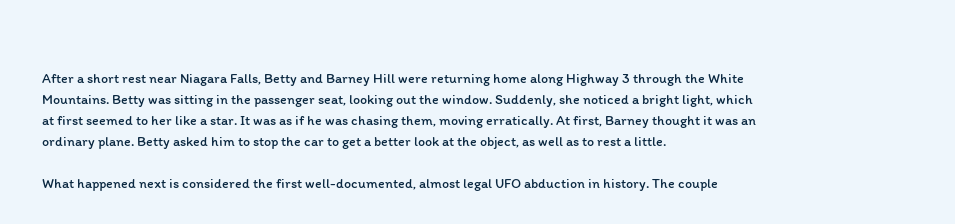After a short rest near Niagara Falls, Betty and Barney Hill were returning home along Highway 3 through the White Mountains. Betty was sitting in the passenger seat, looking out the window. Suddenly, she noticed a bright light, which at first seemed to her like a star. It was as if he was chasing them, moving erratically. At first, Barney thought it was an ordinary plane. Betty asked him to stop the car to get a better look at the object, as well as to rest a little.

What happened next is considered the first well-documented, almost legal UFO abduction in history. The couple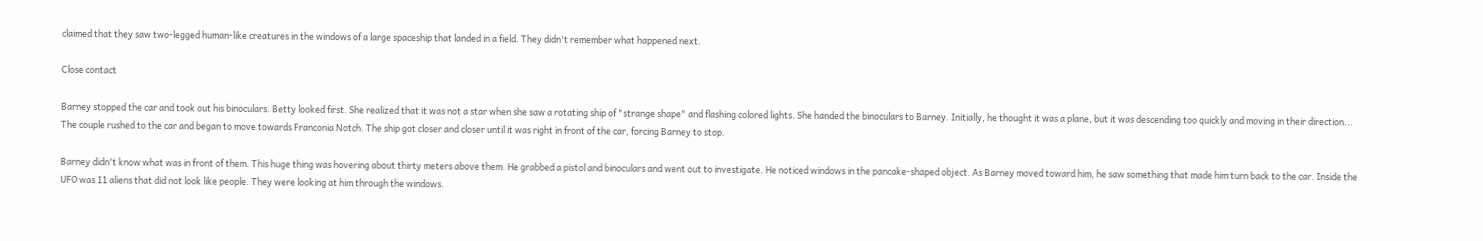claimed that they saw two-legged human-like creatures in the windows of a large spaceship that landed in a field. They didn't remember what happened next.

Close contact

Barney stopped the car and took out his binoculars. Betty looked first. She realized that it was not a star when she saw a rotating ship of "strange shape" and flashing colored lights. She handed the binoculars to Barney. Initially, he thought it was a plane, but it was descending too quickly and moving in their direction... The couple rushed to the car and began to move towards Franconia Notch. The ship got closer and closer until it was right in front of the car, forcing Barney to stop.

Barney didn't know what was in front of them. This huge thing was hovering about thirty meters above them. He grabbed a pistol and binoculars and went out to investigate. He noticed windows in the pancake-shaped object. As Barney moved toward him, he saw something that made him turn back to the car. Inside the UFO was 11 aliens that did not look like people. They were looking at him through the windows.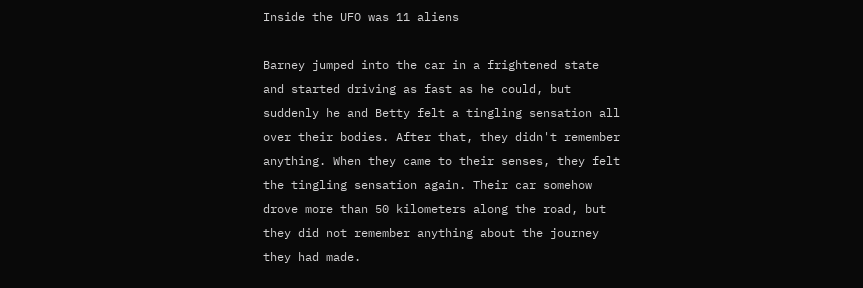Inside the UFO was 11 aliens

Barney jumped into the car in a frightened state and started driving as fast as he could, but suddenly he and Betty felt a tingling sensation all over their bodies. After that, they didn't remember anything. When they came to their senses, they felt the tingling sensation again. Their car somehow drove more than 50 kilometers along the road, but they did not remember anything about the journey they had made.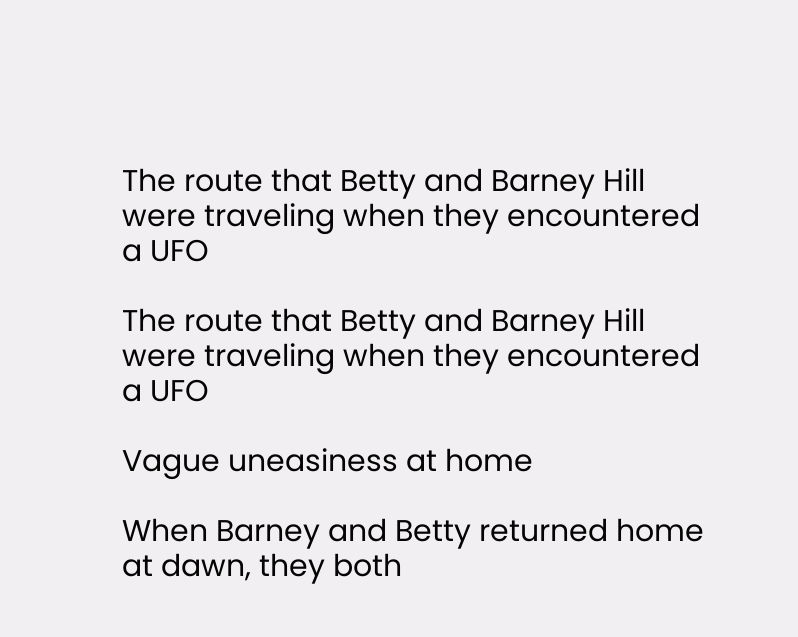The route that Betty and Barney Hill were traveling when they encountered a UFO

The route that Betty and Barney Hill were traveling when they encountered a UFO

Vague uneasiness at home

When Barney and Betty returned home at dawn, they both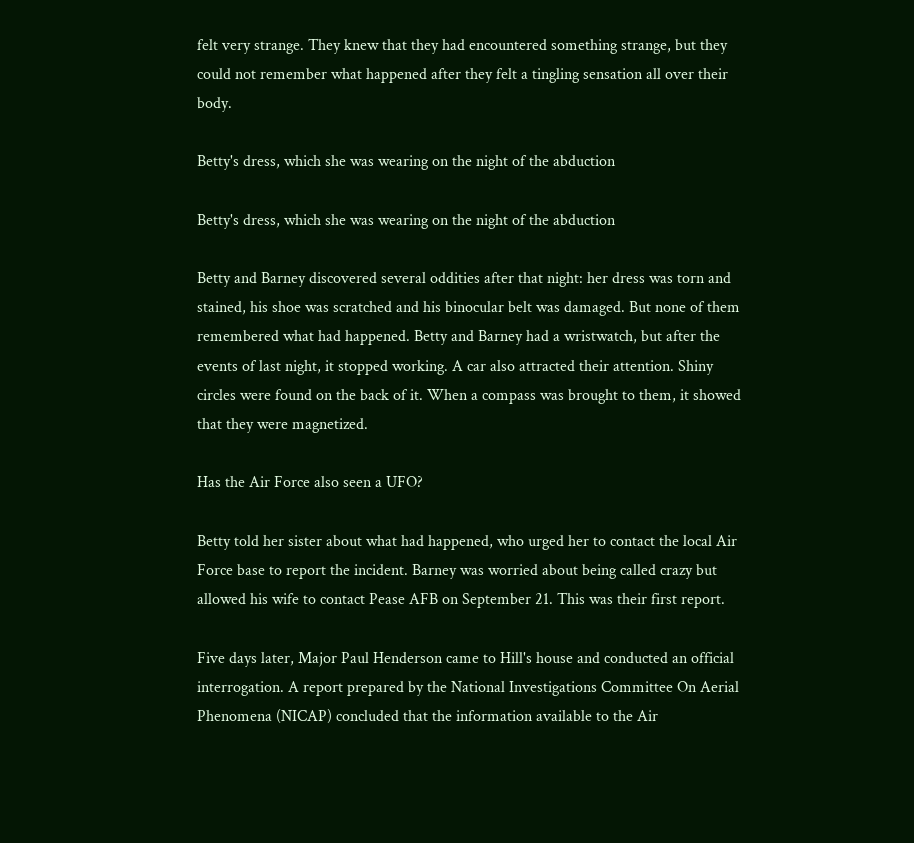felt very strange. They knew that they had encountered something strange, but they could not remember what happened after they felt a tingling sensation all over their body.

Betty's dress, which she was wearing on the night of the abduction

Betty's dress, which she was wearing on the night of the abduction

Betty and Barney discovered several oddities after that night: her dress was torn and stained, his shoe was scratched and his binocular belt was damaged. But none of them remembered what had happened. Betty and Barney had a wristwatch, but after the events of last night, it stopped working. A car also attracted their attention. Shiny circles were found on the back of it. When a compass was brought to them, it showed that they were magnetized.

Has the Air Force also seen a UFO?

Betty told her sister about what had happened, who urged her to contact the local Air Force base to report the incident. Barney was worried about being called crazy but allowed his wife to contact Pease AFB on September 21. This was their first report.

Five days later, Major Paul Henderson came to Hill's house and conducted an official interrogation. A report prepared by the National Investigations Committee On Aerial Phenomena (NICAP) concluded that the information available to the Air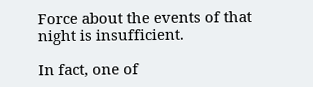Force about the events of that night is insufficient.

In fact, one of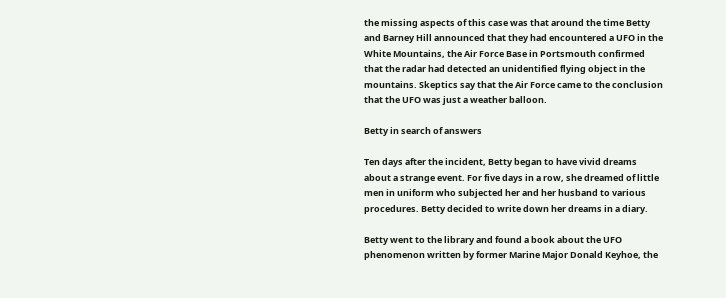the missing aspects of this case was that around the time Betty and Barney Hill announced that they had encountered a UFO in the White Mountains, the Air Force Base in Portsmouth confirmed that the radar had detected an unidentified flying object in the mountains. Skeptics say that the Air Force came to the conclusion that the UFO was just a weather balloon.

Betty in search of answers

Ten days after the incident, Betty began to have vivid dreams about a strange event. For five days in a row, she dreamed of little men in uniform who subjected her and her husband to various procedures. Betty decided to write down her dreams in a diary.

Betty went to the library and found a book about the UFO phenomenon written by former Marine Major Donald Keyhoe, the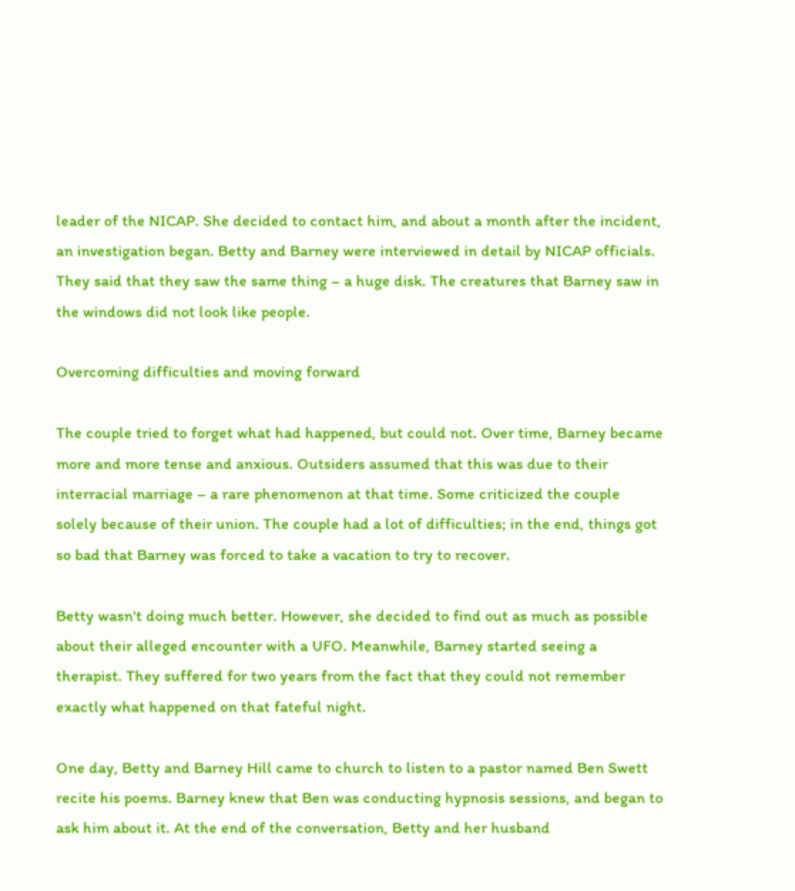leader of the NICAP. She decided to contact him, and about a month after the incident, an investigation began. Betty and Barney were interviewed in detail by NICAP officials. They said that they saw the same thing – a huge disk. The creatures that Barney saw in the windows did not look like people.

Overcoming difficulties and moving forward

The couple tried to forget what had happened, but could not. Over time, Barney became more and more tense and anxious. Outsiders assumed that this was due to their interracial marriage – a rare phenomenon at that time. Some criticized the couple solely because of their union. The couple had a lot of difficulties; in the end, things got so bad that Barney was forced to take a vacation to try to recover.

Betty wasn't doing much better. However, she decided to find out as much as possible about their alleged encounter with a UFO. Meanwhile, Barney started seeing a therapist. They suffered for two years from the fact that they could not remember exactly what happened on that fateful night.

One day, Betty and Barney Hill came to church to listen to a pastor named Ben Swett recite his poems. Barney knew that Ben was conducting hypnosis sessions, and began to ask him about it. At the end of the conversation, Betty and her husband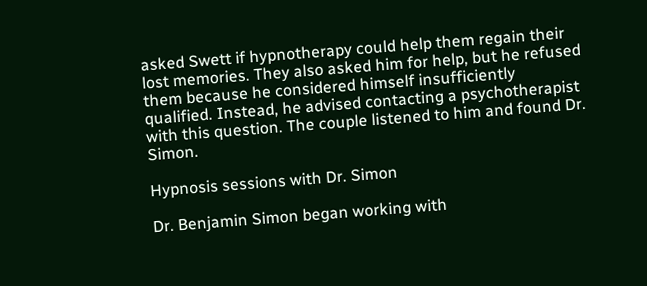asked Swett if hypnotherapy could help them regain their lost memories. They also asked him for help, but he refused them because he considered himself insufficiently qualified. Instead, he advised contacting a psychotherapist with this question. The couple listened to him and found Dr. Simon.

Hypnosis sessions with Dr. Simon

Dr. Benjamin Simon began working with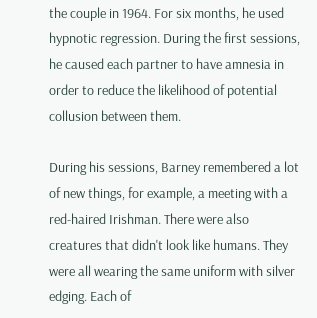the couple in 1964. For six months, he used hypnotic regression. During the first sessions, he caused each partner to have amnesia in order to reduce the likelihood of potential collusion between them.

During his sessions, Barney remembered a lot of new things, for example, a meeting with a red-haired Irishman. There were also creatures that didn't look like humans. They were all wearing the same uniform with silver edging. Each of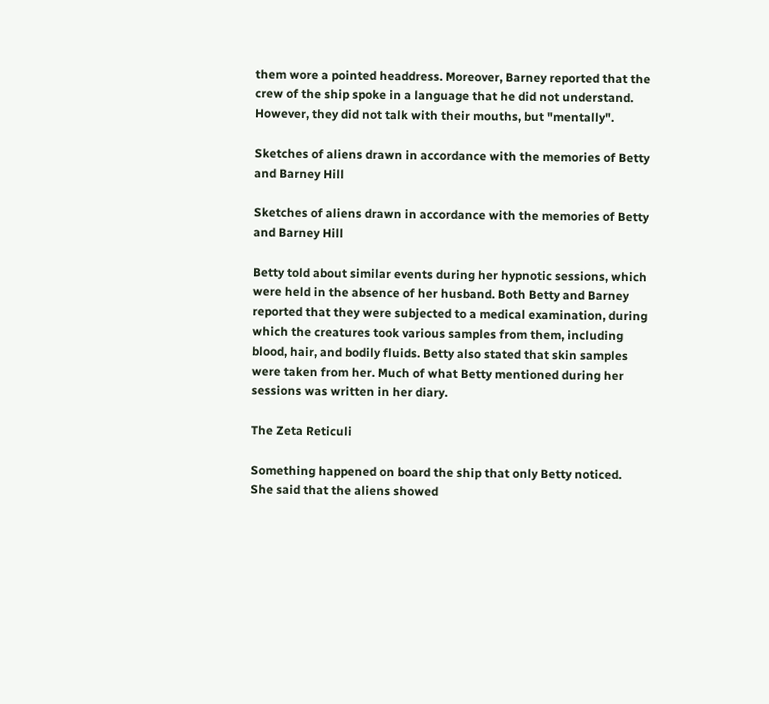them wore a pointed headdress. Moreover, Barney reported that the crew of the ship spoke in a language that he did not understand. However, they did not talk with their mouths, but "mentally".

Sketches of aliens drawn in accordance with the memories of Betty and Barney Hill

Sketches of aliens drawn in accordance with the memories of Betty and Barney Hill

Betty told about similar events during her hypnotic sessions, which were held in the absence of her husband. Both Betty and Barney reported that they were subjected to a medical examination, during which the creatures took various samples from them, including blood, hair, and bodily fluids. Betty also stated that skin samples were taken from her. Much of what Betty mentioned during her sessions was written in her diary.

The Zeta Reticuli

Something happened on board the ship that only Betty noticed. She said that the aliens showed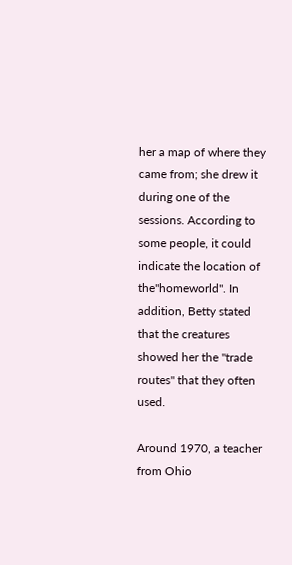her a map of where they came from; she drew it during one of the sessions. According to some people, it could indicate the location of the"homeworld". In addition, Betty stated that the creatures showed her the "trade routes" that they often used.

Around 1970, a teacher from Ohio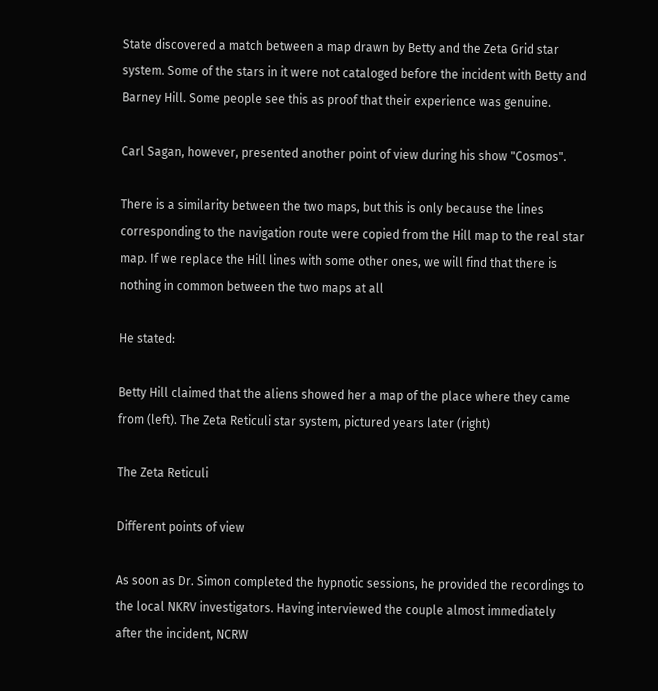State discovered a match between a map drawn by Betty and the Zeta Grid star system. Some of the stars in it were not cataloged before the incident with Betty and Barney Hill. Some people see this as proof that their experience was genuine.

Carl Sagan, however, presented another point of view during his show "Cosmos".

There is a similarity between the two maps, but this is only because the lines corresponding to the navigation route were copied from the Hill map to the real star map. If we replace the Hill lines with some other ones, we will find that there is nothing in common between the two maps at all

He stated:

Betty Hill claimed that the aliens showed her a map of the place where they came from (left). The Zeta Reticuli star system, pictured years later (right)

The Zeta Reticuli

Different points of view

As soon as Dr. Simon completed the hypnotic sessions, he provided the recordings to the local NKRV investigators. Having interviewed the couple almost immediately after the incident, NCRW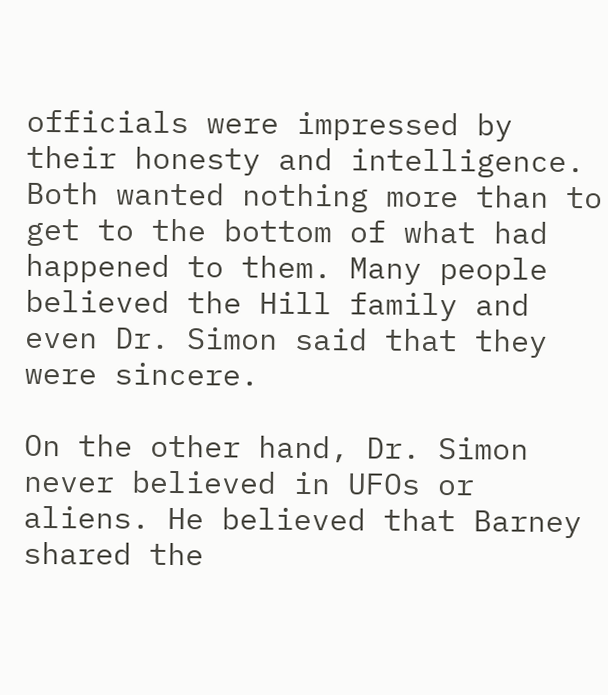officials were impressed by their honesty and intelligence. Both wanted nothing more than to get to the bottom of what had happened to them. Many people believed the Hill family and even Dr. Simon said that they were sincere.

On the other hand, Dr. Simon never believed in UFOs or aliens. He believed that Barney shared the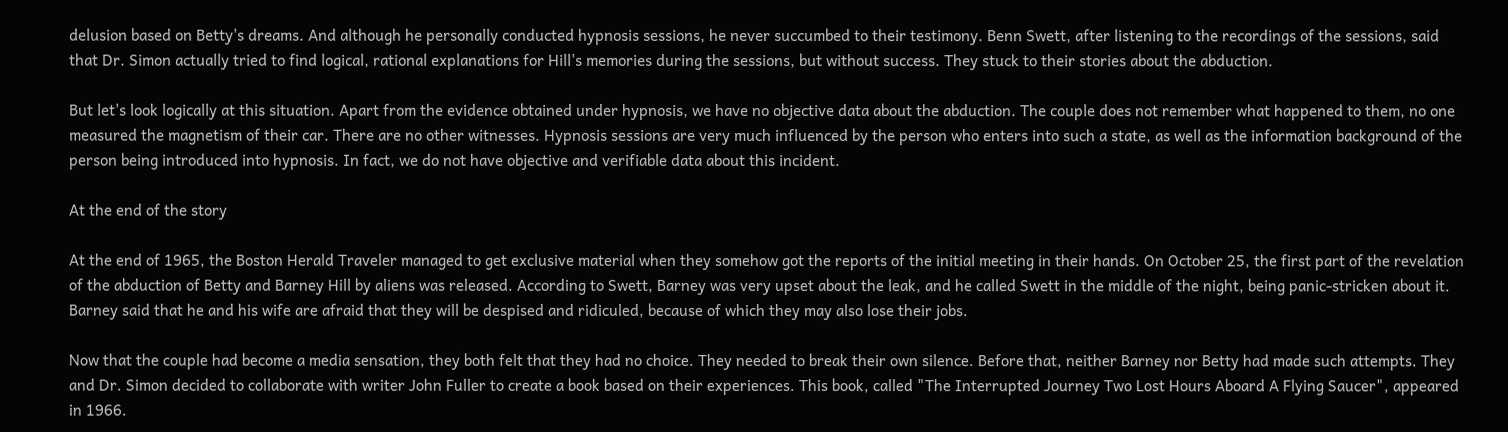delusion based on Betty's dreams. And although he personally conducted hypnosis sessions, he never succumbed to their testimony. Benn Swett, after listening to the recordings of the sessions, said that Dr. Simon actually tried to find logical, rational explanations for Hill's memories during the sessions, but without success. They stuck to their stories about the abduction.

But let's look logically at this situation. Apart from the evidence obtained under hypnosis, we have no objective data about the abduction. The couple does not remember what happened to them, no one measured the magnetism of their car. There are no other witnesses. Hypnosis sessions are very much influenced by the person who enters into such a state, as well as the information background of the person being introduced into hypnosis. In fact, we do not have objective and verifiable data about this incident.

At the end of the story

At the end of 1965, the Boston Herald Traveler managed to get exclusive material when they somehow got the reports of the initial meeting in their hands. On October 25, the first part of the revelation of the abduction of Betty and Barney Hill by aliens was released. According to Swett, Barney was very upset about the leak, and he called Swett in the middle of the night, being panic-stricken about it. Barney said that he and his wife are afraid that they will be despised and ridiculed, because of which they may also lose their jobs.

Now that the couple had become a media sensation, they both felt that they had no choice. They needed to break their own silence. Before that, neither Barney nor Betty had made such attempts. They and Dr. Simon decided to collaborate with writer John Fuller to create a book based on their experiences. This book, called "The Interrupted Journey Two Lost Hours Aboard A Flying Saucer", appeared in 1966.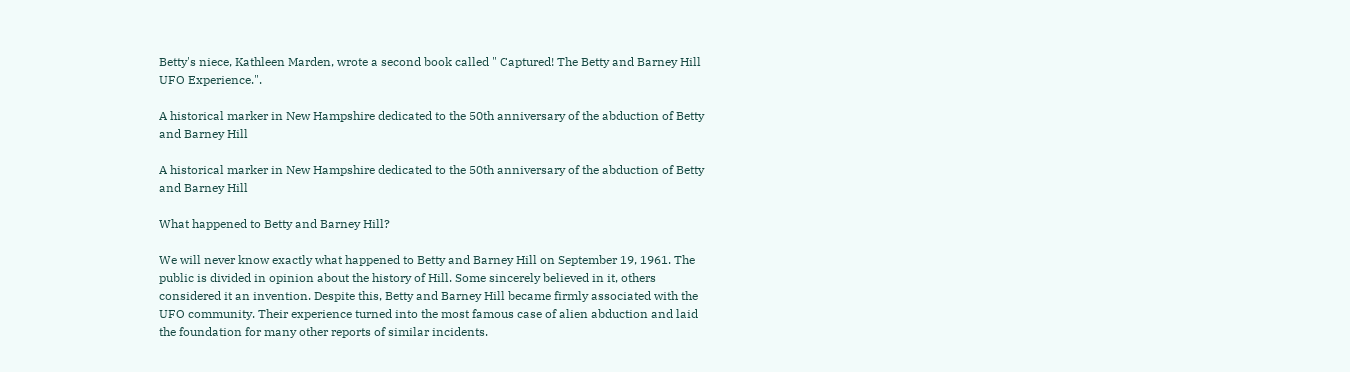Betty's niece, Kathleen Marden, wrote a second book called " Captured! The Betty and Barney Hill UFO Experience.".

A historical marker in New Hampshire dedicated to the 50th anniversary of the abduction of Betty and Barney Hill

A historical marker in New Hampshire dedicated to the 50th anniversary of the abduction of Betty and Barney Hill

What happened to Betty and Barney Hill?

We will never know exactly what happened to Betty and Barney Hill on September 19, 1961. The public is divided in opinion about the history of Hill. Some sincerely believed in it, others considered it an invention. Despite this, Betty and Barney Hill became firmly associated with the UFO community. Their experience turned into the most famous case of alien abduction and laid the foundation for many other reports of similar incidents.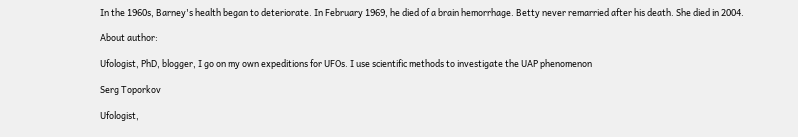In the 1960s, Barney's health began to deteriorate. In February 1969, he died of a brain hemorrhage. Betty never remarried after his death. She died in 2004.

About author:

Ufologist, PhD, blogger, I go on my own expeditions for UFOs. I use scientific methods to investigate the UAP phenomenon

Serg Toporkov

Ufologist,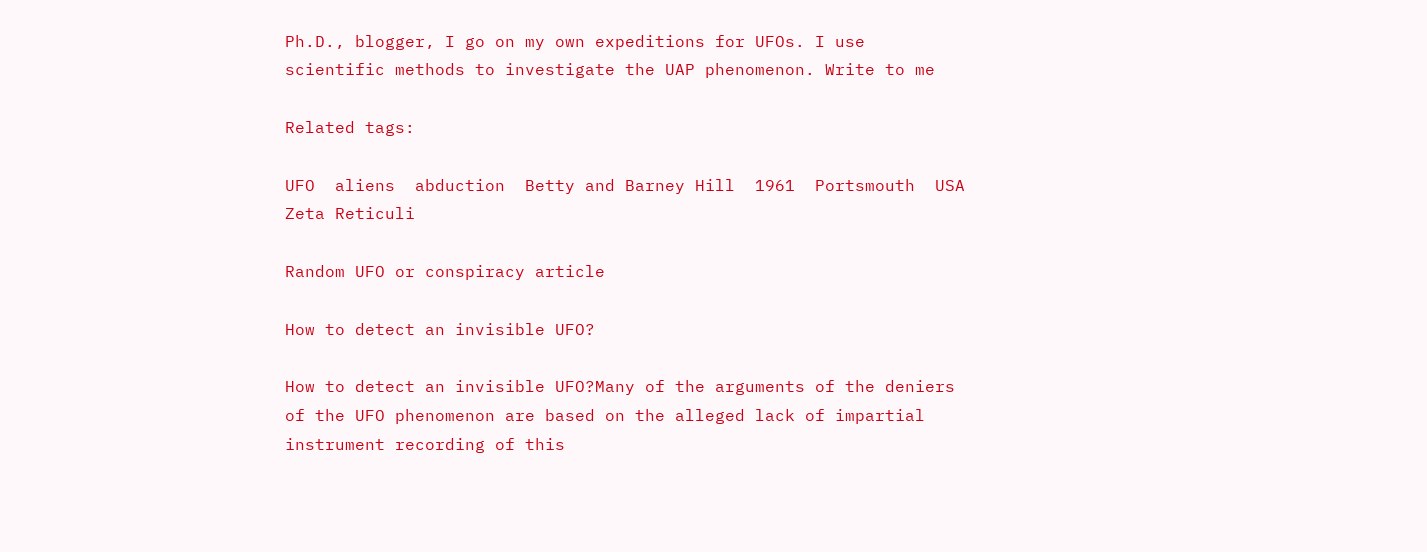Ph.D., blogger, I go on my own expeditions for UFOs. I use scientific methods to investigate the UAP phenomenon. Write to me

Related tags:

UFO  aliens  abduction  Betty and Barney Hill  1961  Portsmouth  USA  Zeta Reticuli

Random UFO or conspiracy article

How to detect an invisible UFO?

How to detect an invisible UFO?Many of the arguments of the deniers of the UFO phenomenon are based on the alleged lack of impartial instrument recording of this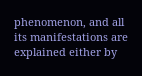phenomenon, and all its manifestations are explained either by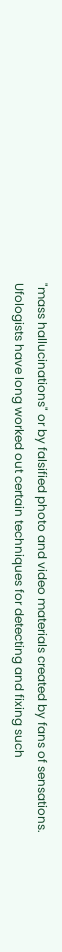"mass hallucinations" or by falsified photo and video materials created by fans of sensations. Ufologists have long worked out certain techniques for detecting and fixing such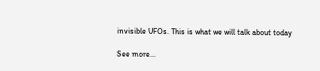invisible UFOs. This is what we will talk about today

See more...